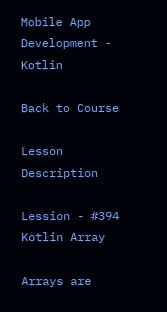Mobile App Development - Kotlin

Back to Course

Lesson Description

Lession - #394 Kotlin Array

Arrays are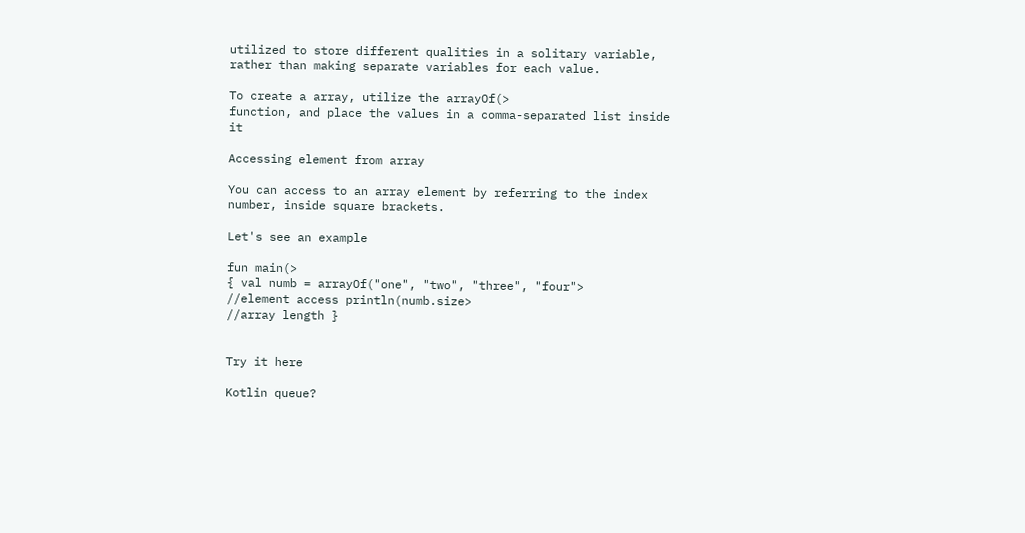utilized to store different qualities in a solitary variable, rather than making separate variables for each value.

To create a array, utilize the arrayOf(>
function, and place the values in a comma-separated list inside it

Accessing element from array

You can access to an array element by referring to the index number, inside square brackets.

Let's see an example

fun main(>
{ val numb = arrayOf("one", "two", "three", "four">
//element access println(numb.size>
//array length }


Try it here

Kotlin queue?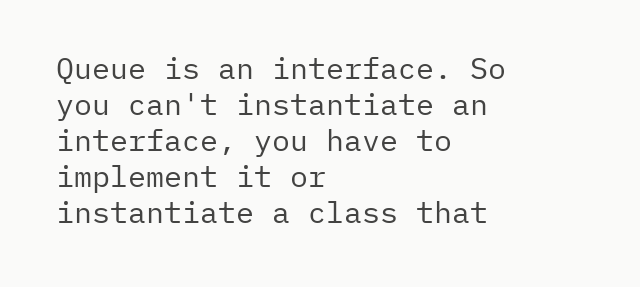Queue is an interface. So you can't instantiate an interface, you have to implement it or instantiate a class that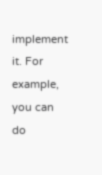implement it. For example, you can do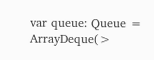var queue: Queue = ArrayDeque(>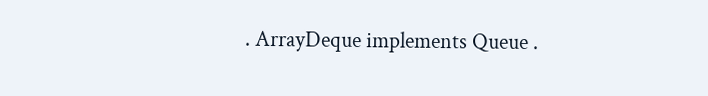. ArrayDeque implements Queue .